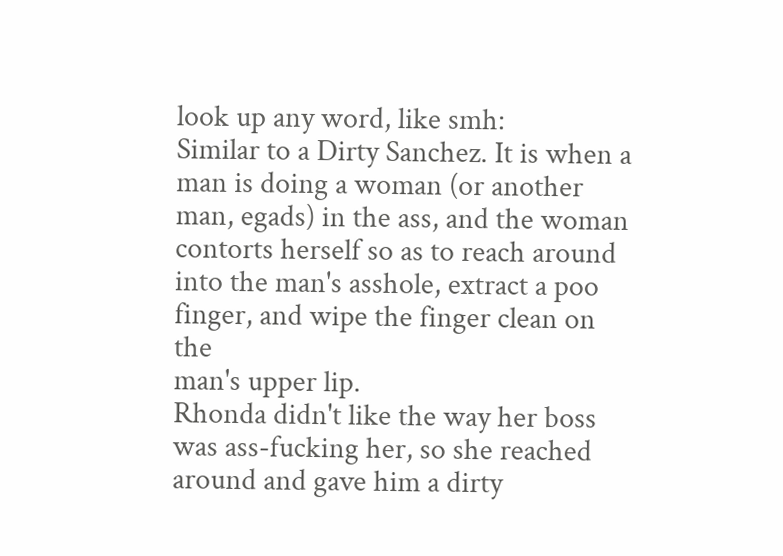look up any word, like smh:
Similar to a Dirty Sanchez. It is when a man is doing a woman (or another man, egads) in the ass, and the woman contorts herself so as to reach around into the man's asshole, extract a poo finger, and wipe the finger clean on the
man's upper lip.
Rhonda didn't like the way her boss was ass-fucking her, so she reached
around and gave him a dirty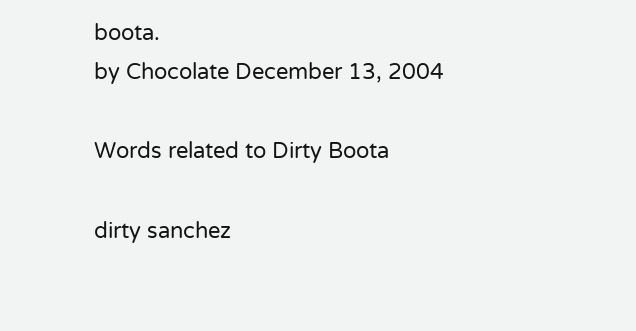boota.
by Chocolate December 13, 2004

Words related to Dirty Boota

dirty sanchez